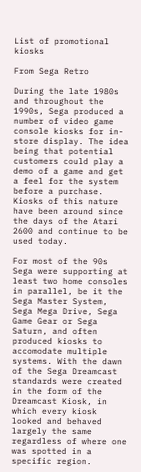List of promotional kiosks

From Sega Retro

During the late 1980s and throughout the 1990s, Sega produced a number of video game console kiosks for in-store display. The idea being that potential customers could play a demo of a game and get a feel for the system before a purchase. Kiosks of this nature have been around since the days of the Atari 2600 and continue to be used today.

For most of the 90s Sega were supporting at least two home consoles in parallel, be it the Sega Master System, Sega Mega Drive, Sega Game Gear or Sega Saturn, and often produced kiosks to accomodate multiple systems. With the dawn of the Sega Dreamcast standards were created in the form of the Dreamcast Kiosk, in which every kiosk looked and behaved largely the same regardless of where one was spotted in a specific region.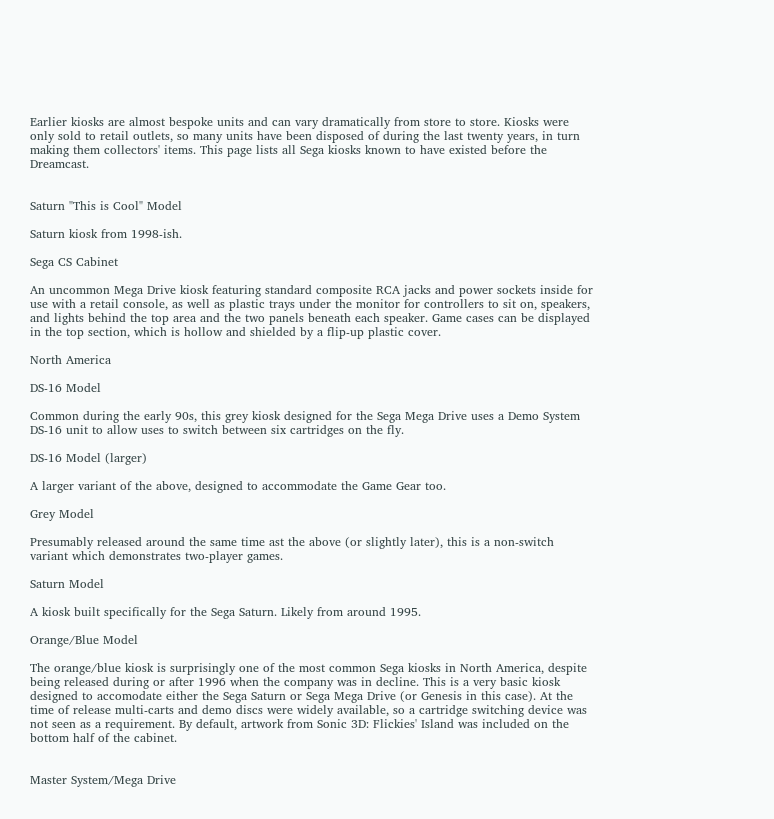Earlier kiosks are almost bespoke units and can vary dramatically from store to store. Kiosks were only sold to retail outlets, so many units have been disposed of during the last twenty years, in turn making them collectors' items. This page lists all Sega kiosks known to have existed before the Dreamcast.


Saturn "This is Cool" Model

Saturn kiosk from 1998-ish.

Sega CS Cabinet

An uncommon Mega Drive kiosk featuring standard composite RCA jacks and power sockets inside for use with a retail console, as well as plastic trays under the monitor for controllers to sit on, speakers, and lights behind the top area and the two panels beneath each speaker. Game cases can be displayed in the top section, which is hollow and shielded by a flip-up plastic cover.

North America

DS-16 Model

Common during the early 90s, this grey kiosk designed for the Sega Mega Drive uses a Demo System DS-16 unit to allow uses to switch between six cartridges on the fly.

DS-16 Model (larger)

A larger variant of the above, designed to accommodate the Game Gear too.

Grey Model

Presumably released around the same time ast the above (or slightly later), this is a non-switch variant which demonstrates two-player games.

Saturn Model

A kiosk built specifically for the Sega Saturn. Likely from around 1995.

Orange/Blue Model

The orange/blue kiosk is surprisingly one of the most common Sega kiosks in North America, despite being released during or after 1996 when the company was in decline. This is a very basic kiosk designed to accomodate either the Sega Saturn or Sega Mega Drive (or Genesis in this case). At the time of release multi-carts and demo discs were widely available, so a cartridge switching device was not seen as a requirement. By default, artwork from Sonic 3D: Flickies' Island was included on the bottom half of the cabinet.


Master System/Mega Drive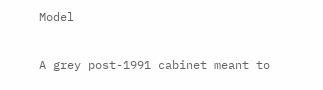Model

A grey post-1991 cabinet meant to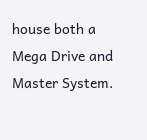house both a Mega Drive and Master System.